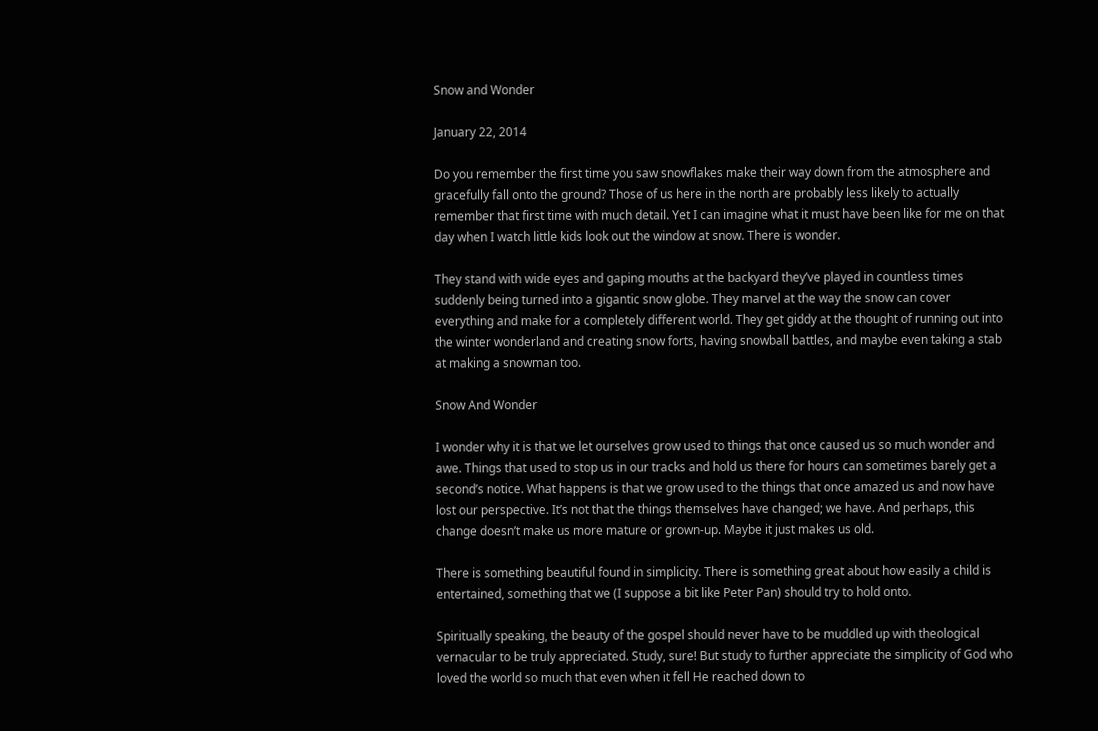Snow and Wonder

January 22, 2014

Do you remember the first time you saw snowflakes make their way down from the atmosphere and gracefully fall onto the ground? Those of us here in the north are probably less likely to actually remember that first time with much detail. Yet I can imagine what it must have been like for me on that day when I watch little kids look out the window at snow. There is wonder.

They stand with wide eyes and gaping mouths at the backyard they’ve played in countless times suddenly being turned into a gigantic snow globe. They marvel at the way the snow can cover everything and make for a completely different world. They get giddy at the thought of running out into the winter wonderland and creating snow forts, having snowball battles, and maybe even taking a stab at making a snowman too.

Snow And Wonder

I wonder why it is that we let ourselves grow used to things that once caused us so much wonder and awe. Things that used to stop us in our tracks and hold us there for hours can sometimes barely get a second’s notice. What happens is that we grow used to the things that once amazed us and now have lost our perspective. It’s not that the things themselves have changed; we have. And perhaps, this change doesn’t make us more mature or grown-up. Maybe it just makes us old.

There is something beautiful found in simplicity. There is something great about how easily a child is entertained, something that we (I suppose a bit like Peter Pan) should try to hold onto.

Spiritually speaking, the beauty of the gospel should never have to be muddled up with theological vernacular to be truly appreciated. Study, sure! But study to further appreciate the simplicity of God who loved the world so much that even when it fell He reached down to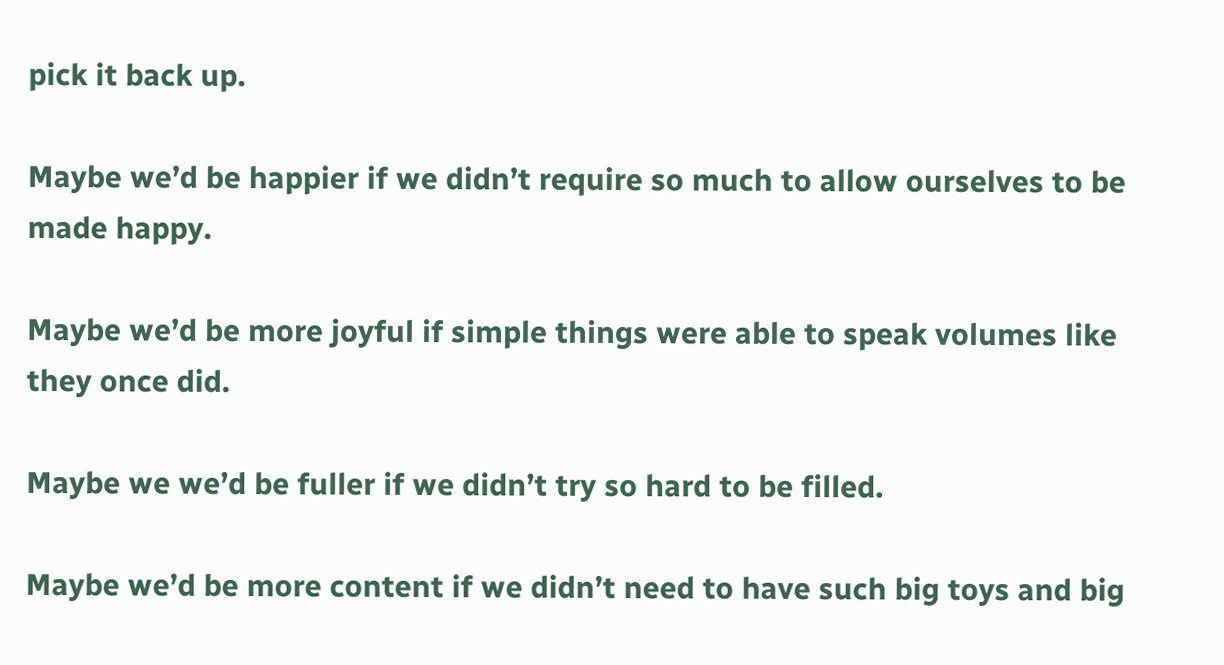pick it back up.

Maybe we’d be happier if we didn’t require so much to allow ourselves to be made happy.

Maybe we’d be more joyful if simple things were able to speak volumes like they once did.

Maybe we we’d be fuller if we didn’t try so hard to be filled.

Maybe we’d be more content if we didn’t need to have such big toys and big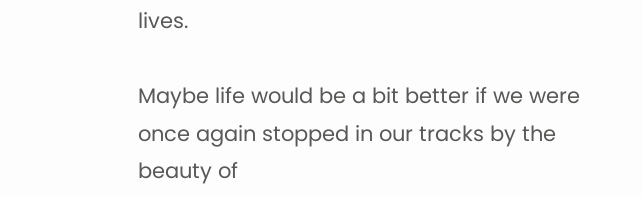lives.

Maybe life would be a bit better if we were once again stopped in our tracks by the beauty of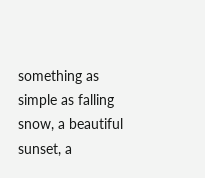something as simple as falling snow, a beautiful sunset, a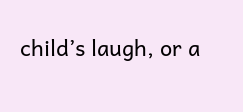child’s laugh, or a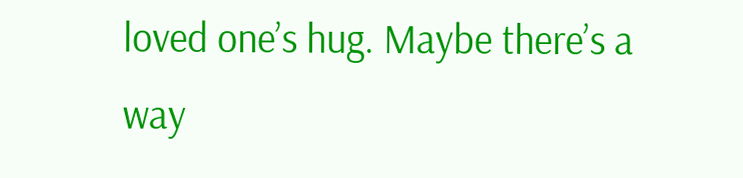loved one’s hug. Maybe there’s a way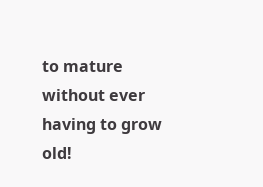to mature without ever having to grow old!